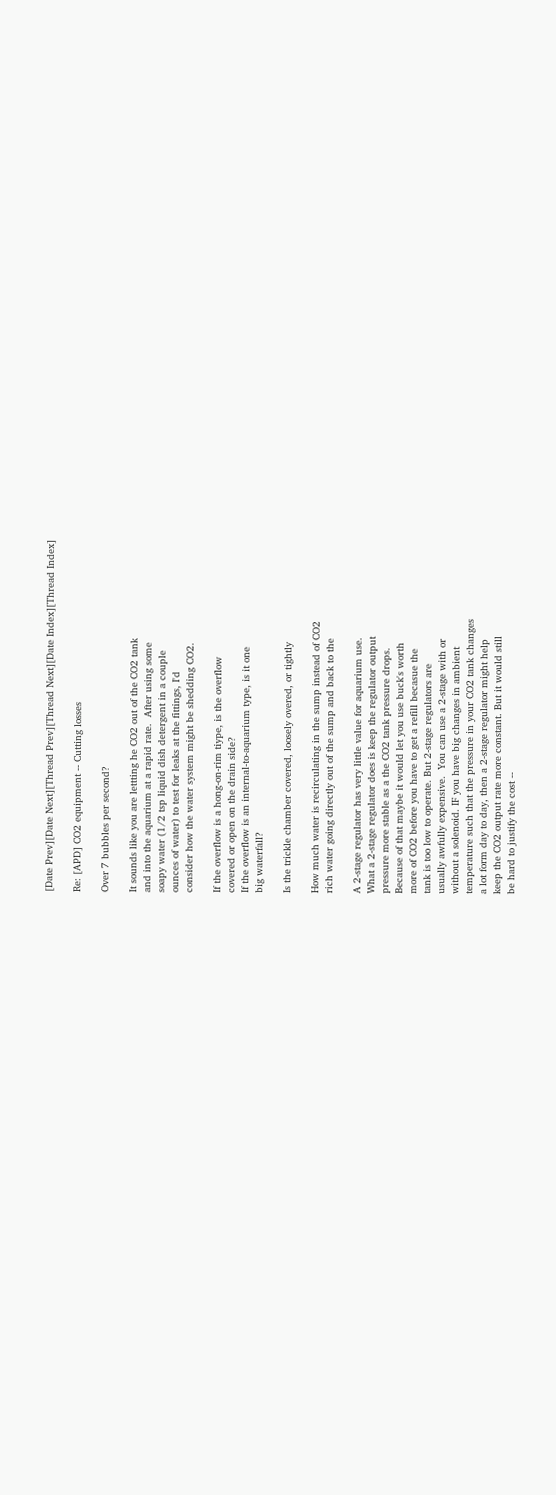[Date Prev][Date Next][Thread Prev][Thread Next][Date Index][Thread Index]

Re: [APD] CO2 equipment -- Cutting losses

Over 7 bubbles per second?

It sounds like you are lettting he CO2 out of the CO2 tank
and into the aquarium at a rapid rate.  After using some
soapy water (1/2 tsp liquid dish detergent in a couple
ounces of water) to test for leaks at the fittings, I'd
consider how the water system might be shedding CO2.

If the overflow is a hong-on-rim tiype, is the overflow
covered or open on the drain side?
If the overflow is an internal-to-aquarium type, is it one
big waterfall?

Is the trickle chamber covered, loosely overed, or tightly

How much water is recirculating in the sump instead of CO2
rich water going directly out of the sump and back to the

A 2-stage regulator has very little value for aquarium use.
What a 2-stage regulator does is keep the regulator output
pressure more stable as a the CO2 tank pressure drops.
Because of that maybe it would let you use buck's worth
more of CO2 before you have to get a refill becasue the
tank is too low to operate. But 2-stage regulators are
usually awfully expensive.  You can use a 2-stage with or
without a solenoid. IF you have big changes in ambient
temperature such that the pressure in your CO2 tank changes
a lot form day to day, then a 2-stage regulator might help
keep the CO2 output rate more constant. But it would still
be hard to justify the cost --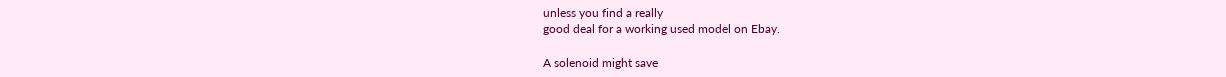unless you find a really
good deal for a working used model on Ebay.

A solenoid might save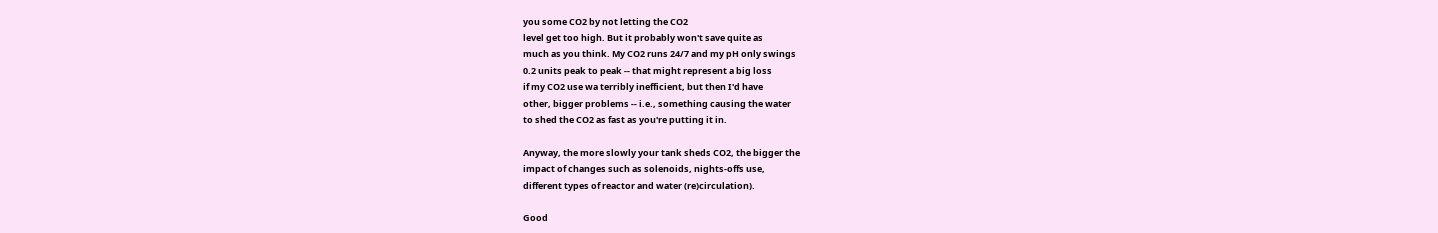you some CO2 by not letting the CO2
level get too high. But it probably won't save quite as
much as you think. My CO2 runs 24/7 and my pH only swings
0.2 units peak to peak -- that might represent a big loss
if my CO2 use wa terribly inefficient, but then I'd have
other, bigger problems -- i.e., something causing the water
to shed the CO2 as fast as you're putting it in.

Anyway, the more slowly your tank sheds CO2, the bigger the
impact of changes such as solenoids, nights-offs use,
different types of reactor and water (re)circulation).

Good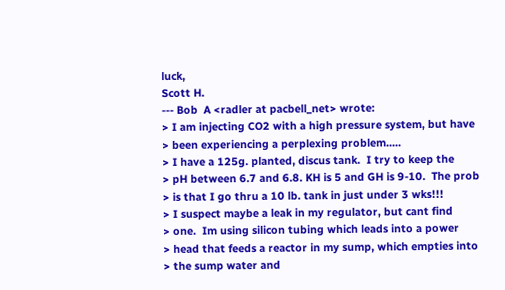luck,
Scott H.
--- Bob  A <radler at pacbell_net> wrote:
> I am injecting CO2 with a high pressure system, but have
> been experiencing a perplexing problem.....
> I have a 125g. planted, discus tank.  I try to keep the
> pH between 6.7 and 6.8. KH is 5 and GH is 9-10.  The prob
> is that I go thru a 10 lb. tank in just under 3 wks!!!
> I suspect maybe a leak in my regulator, but cant find
> one.  Im using silicon tubing which leads into a power
> head that feeds a reactor in my sump, which empties into
> the sump water and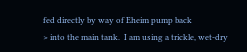fed directly by way of Eheim pump back
> into the main tank.  I am using a trickle, wet-dry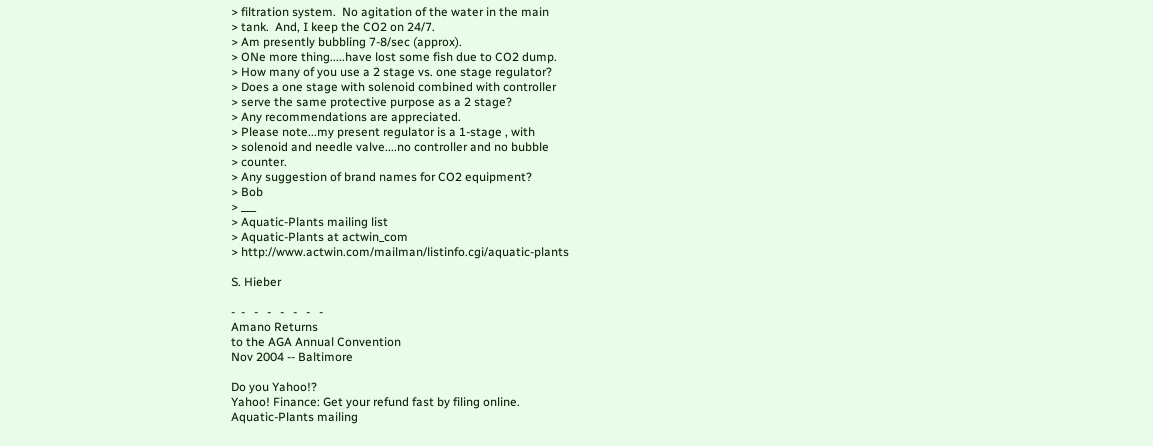> filtration system.  No agitation of the water in the main
> tank.  And, I keep the CO2 on 24/7.
> Am presently bubbling 7-8/sec (approx).
> ONe more thing.....have lost some fish due to CO2 dump.
> How many of you use a 2 stage vs. one stage regulator?
> Does a one stage with solenoid combined with controller
> serve the same protective purpose as a 2 stage?
> Any recommendations are appreciated.
> Please note...my present regulator is a 1-stage , with
> solenoid and needle valve....no controller and no bubble
> counter.
> Any suggestion of brand names for CO2 equipment?
> Bob
> ___
> Aquatic-Plants mailing list
> Aquatic-Plants at actwin_com
> http://www.actwin.com/mailman/listinfo.cgi/aquatic-plants

S. Hieber

-  -   -   -   -   -   -   -
Amano Returns
to the AGA Annual Convention
Nov 2004 -- Baltimore

Do you Yahoo!?
Yahoo! Finance: Get your refund fast by filing online.
Aquatic-Plants mailing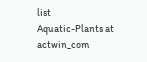list
Aquatic-Plants at actwin_com